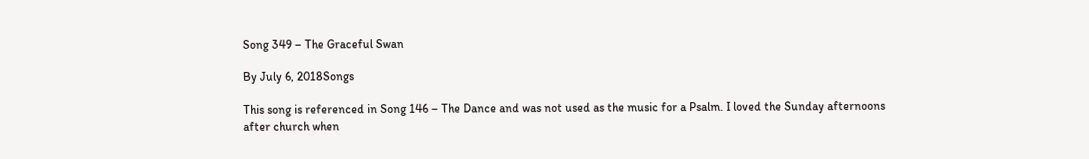Song 349 – The Graceful Swan

By July 6, 2018Songs

This song is referenced in Song 146 – The Dance and was not used as the music for a Psalm. I loved the Sunday afternoons after church when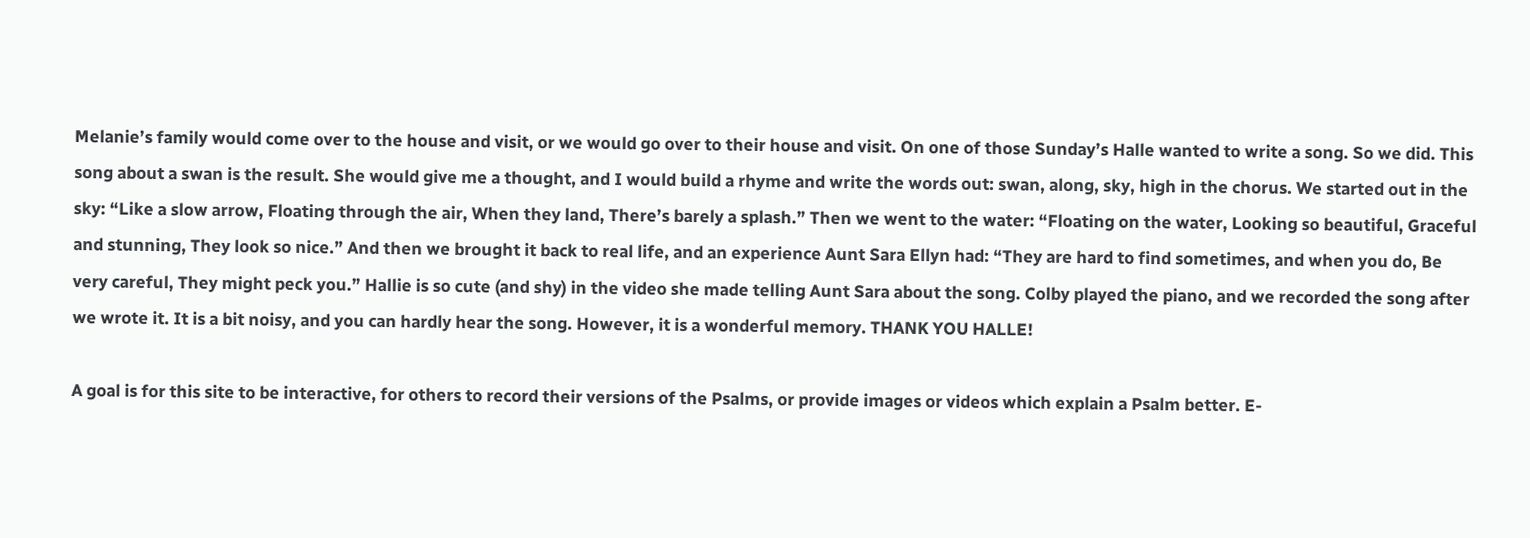Melanie’s family would come over to the house and visit, or we would go over to their house and visit. On one of those Sunday’s Halle wanted to write a song. So we did. This song about a swan is the result. She would give me a thought, and I would build a rhyme and write the words out: swan, along, sky, high in the chorus. We started out in the sky: “Like a slow arrow, Floating through the air, When they land, There’s barely a splash.” Then we went to the water: “Floating on the water, Looking so beautiful, Graceful and stunning, They look so nice.” And then we brought it back to real life, and an experience Aunt Sara Ellyn had: “They are hard to find sometimes, and when you do, Be very careful, They might peck you.” Hallie is so cute (and shy) in the video she made telling Aunt Sara about the song. Colby played the piano, and we recorded the song after we wrote it. It is a bit noisy, and you can hardly hear the song. However, it is a wonderful memory. THANK YOU HALLE!

A goal is for this site to be interactive, for others to record their versions of the Psalms, or provide images or videos which explain a Psalm better. E-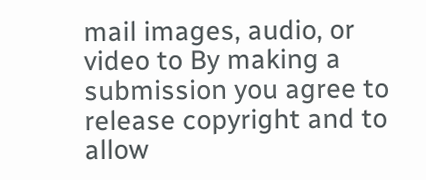mail images, audio, or video to By making a submission you agree to release copyright and to allow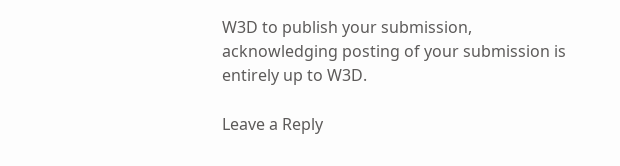W3D to publish your submission, acknowledging posting of your submission is entirely up to W3D.

Leave a Reply